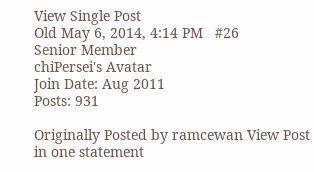View Single Post
Old May 6, 2014, 4:14 PM   #26
Senior Member
chiPersei's Avatar
Join Date: Aug 2011
Posts: 931

Originally Posted by ramcewan View Post
in one statement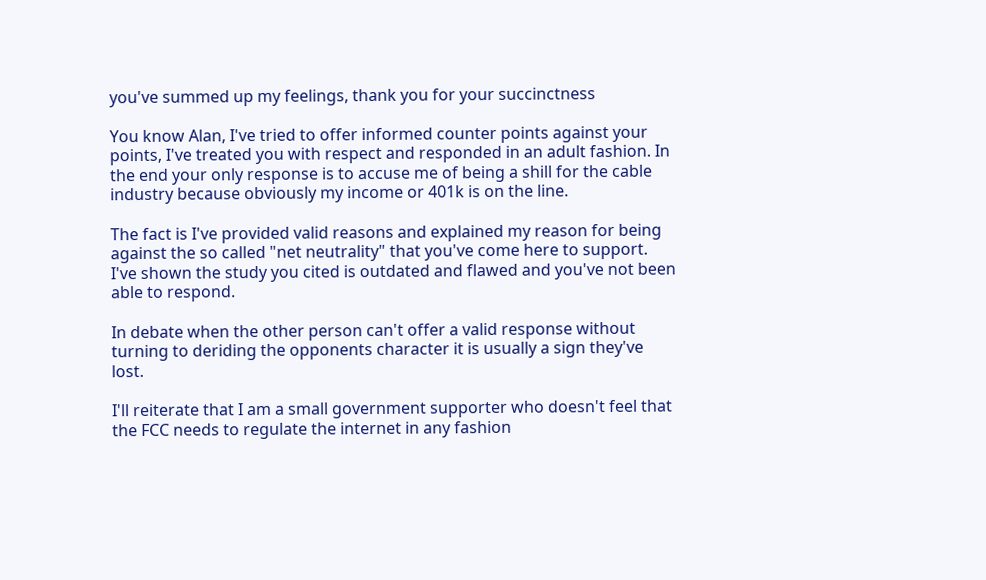you've summed up my feelings, thank you for your succinctness

You know Alan, I've tried to offer informed counter points against your points, I've treated you with respect and responded in an adult fashion. In the end your only response is to accuse me of being a shill for the cable industry because obviously my income or 401k is on the line.

The fact is I've provided valid reasons and explained my reason for being against the so called "net neutrality" that you've come here to support. I've shown the study you cited is outdated and flawed and you've not been able to respond.

In debate when the other person can't offer a valid response without turning to deriding the opponents character it is usually a sign they've lost.

I'll reiterate that I am a small government supporter who doesn't feel that the FCC needs to regulate the internet in any fashion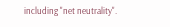including "net neutrality".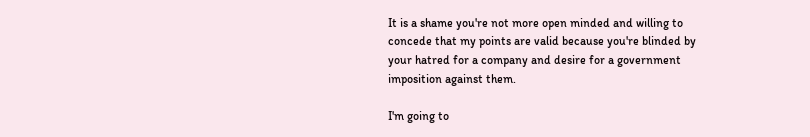It is a shame you're not more open minded and willing to concede that my points are valid because you're blinded by your hatred for a company and desire for a government imposition against them.

I'm going to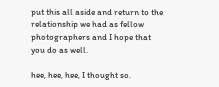put this all aside and return to the relationship we had as fellow photographers and I hope that you do as well.

hee, hee, hee, I thought so.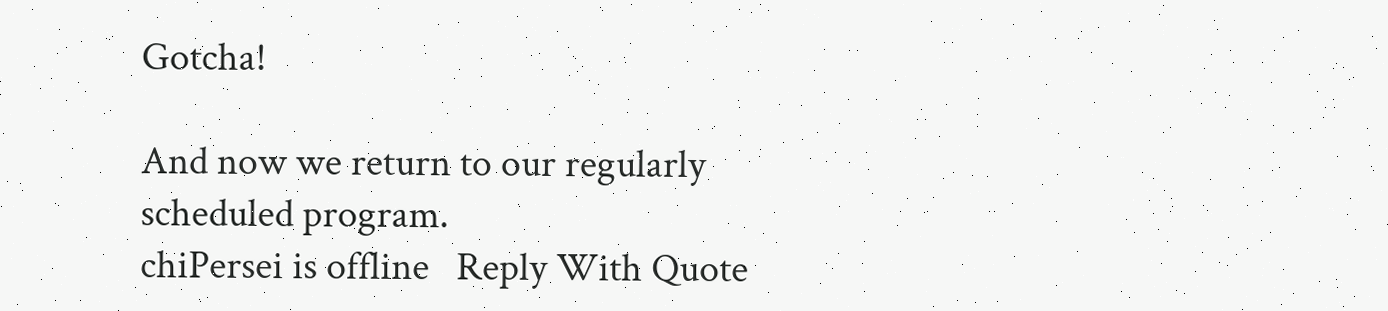Gotcha!

And now we return to our regularly scheduled program.
chiPersei is offline   Reply With Quote